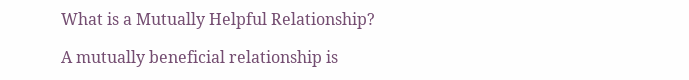What is a Mutually Helpful Relationship?

A mutually beneficial relationship is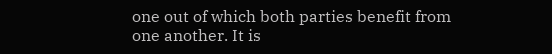one out of which both parties benefit from one another. It is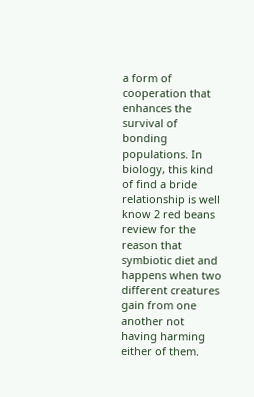a form of cooperation that enhances the survival of bonding populations. In biology, this kind of find a bride relationship is well know 2 red beans review for the reason that symbiotic diet and happens when two different creatures gain from one another not having harming either of them.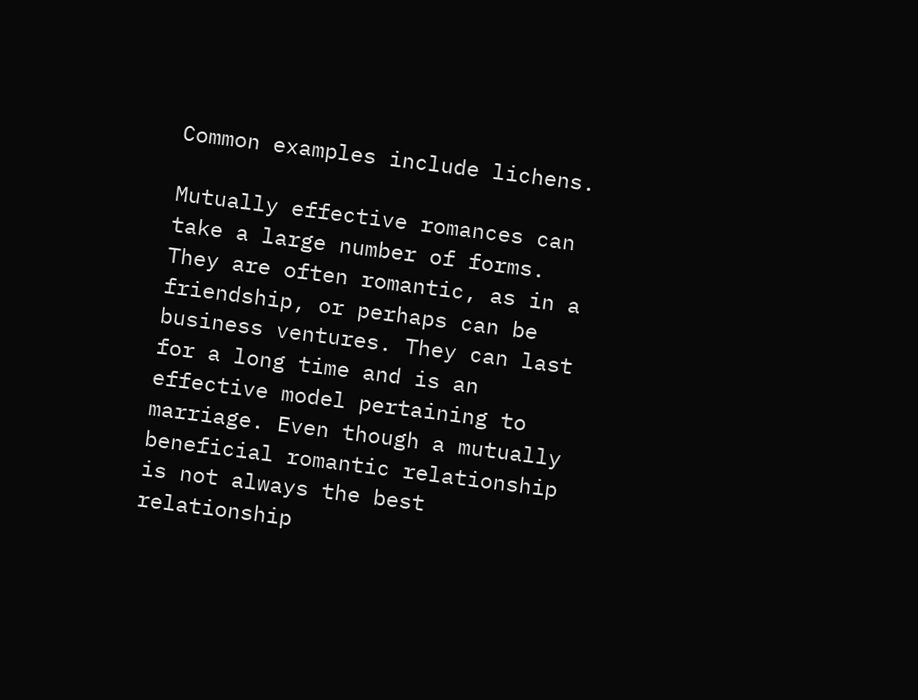Common examples include lichens.

Mutually effective romances can take a large number of forms. They are often romantic, as in a friendship, or perhaps can be business ventures. They can last for a long time and is an effective model pertaining to marriage. Even though a mutually beneficial romantic relationship is not always the best relationship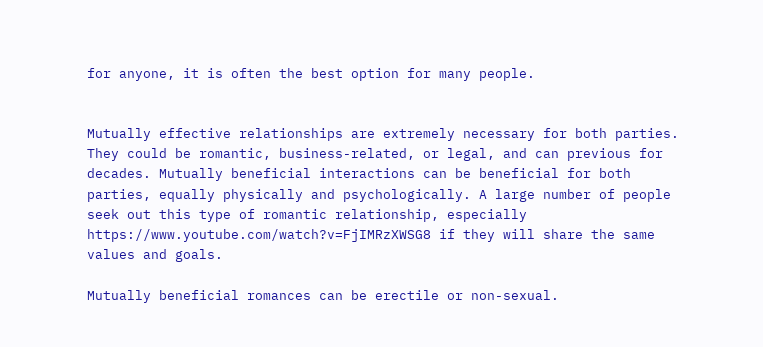for anyone, it is often the best option for many people.


Mutually effective relationships are extremely necessary for both parties. They could be romantic, business-related, or legal, and can previous for decades. Mutually beneficial interactions can be beneficial for both parties, equally physically and psychologically. A large number of people seek out this type of romantic relationship, especially https://www.youtube.com/watch?v=FjIMRzXWSG8 if they will share the same values and goals.

Mutually beneficial romances can be erectile or non-sexual.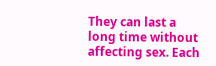They can last a long time without affecting sex. Each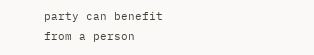party can benefit from a person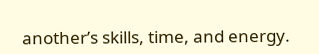another’s skills, time, and energy.